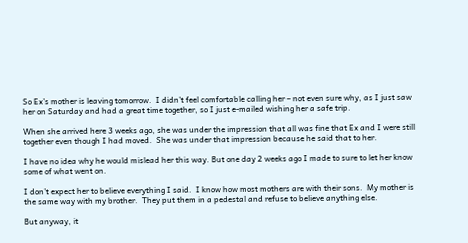So Ex’s mother is leaving tomorrow.  I didn’t feel comfortable calling her – not even sure why, as I just saw her on Saturday and had a great time together, so I just e-mailed wishing her a safe trip.

When she arrived here 3 weeks ago, she was under the impression that all was fine that Ex and I were still together even though I had moved.  She was under that impression because he said that to her.

I have no idea why he would mislead her this way. But one day 2 weeks ago I made to sure to let her know some of what went on.

I don’t expect her to believe everything I said.  I know how most mothers are with their sons.  My mother is the same way with my brother.  They put them in a pedestal and refuse to believe anything else.

But anyway, it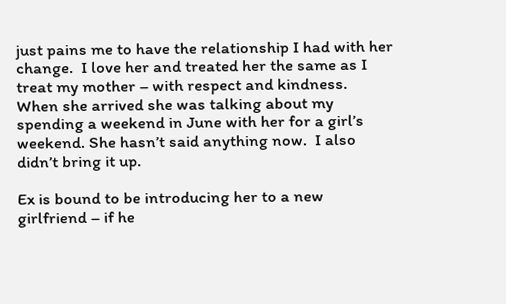just pains me to have the relationship I had with her change.  I love her and treated her the same as I treat my mother – with respect and kindness.  When she arrived she was talking about my spending a weekend in June with her for a girl’s weekend. She hasn’t said anything now.  I also didn’t bring it up.

Ex is bound to be introducing her to a new girlfriend – if he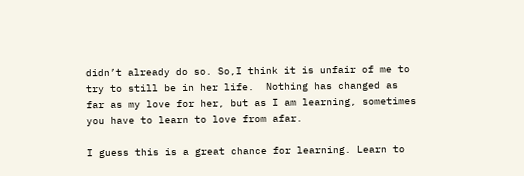didn’t already do so. So,I think it is unfair of me to try to still be in her life.  Nothing has changed as far as my love for her, but as I am learning, sometimes you have to learn to love from afar.

I guess this is a great chance for learning. Learn to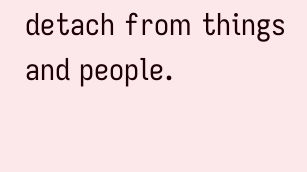detach from things and people.